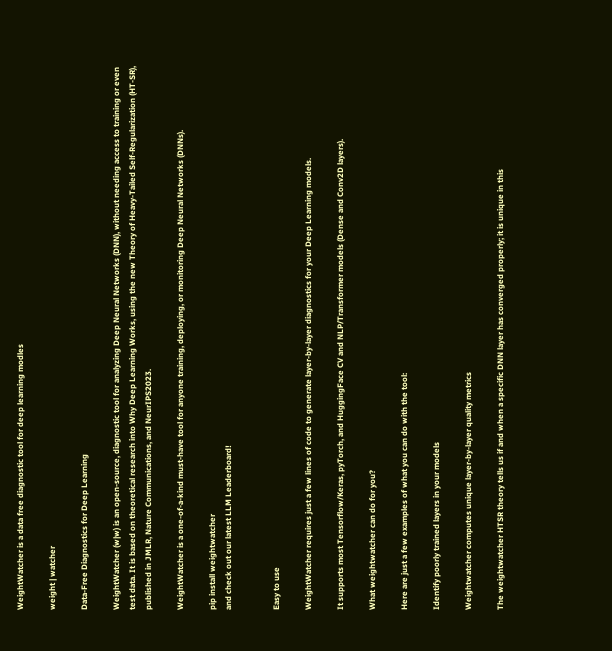WeightWatcher is a data free diagnostic tool for deep learning modles

weight | watcher

Data-Free Diagnostics for Deep Learning

WeightWatcher (w|w) is an open-source, diagnostic tool for analyzing Deep Neural Networks (DNN), without needing access to training or even test data. It is based on theoretical research into Why Deep Learning Works, using the new Theory of Heavy-Tailed Self-Regularization (HT-SR), published in JMLR, Nature Communications, and NeurIPS2023.

WeightWatcher is a one-of-a-kind must-have tool for anyone training, deploying, or monitoring Deep Neural Networks (DNNs).

pip install weightwatcher
and check out our latest LLM Leaderboard!


Easy to use

WeightWatcher requires just a few lines of code to generate layer-by-layer diagnostics for your Deep Learning models.

It supports most Tensorflow/Keras, pyTorch, and HuggingFace CV and NLP/Transformer models (Dense and Conv2D layers).

What weightwatcher can do for you?

Here are just a few examples of what you can do with the tool:

Identify poorly trained layers in your models

Weightwatcher computes unique layer-by-layer quality metrics

The weightwatcher HTSR theory tells us if and when a specific DNN layer has converged properly; it is unique in this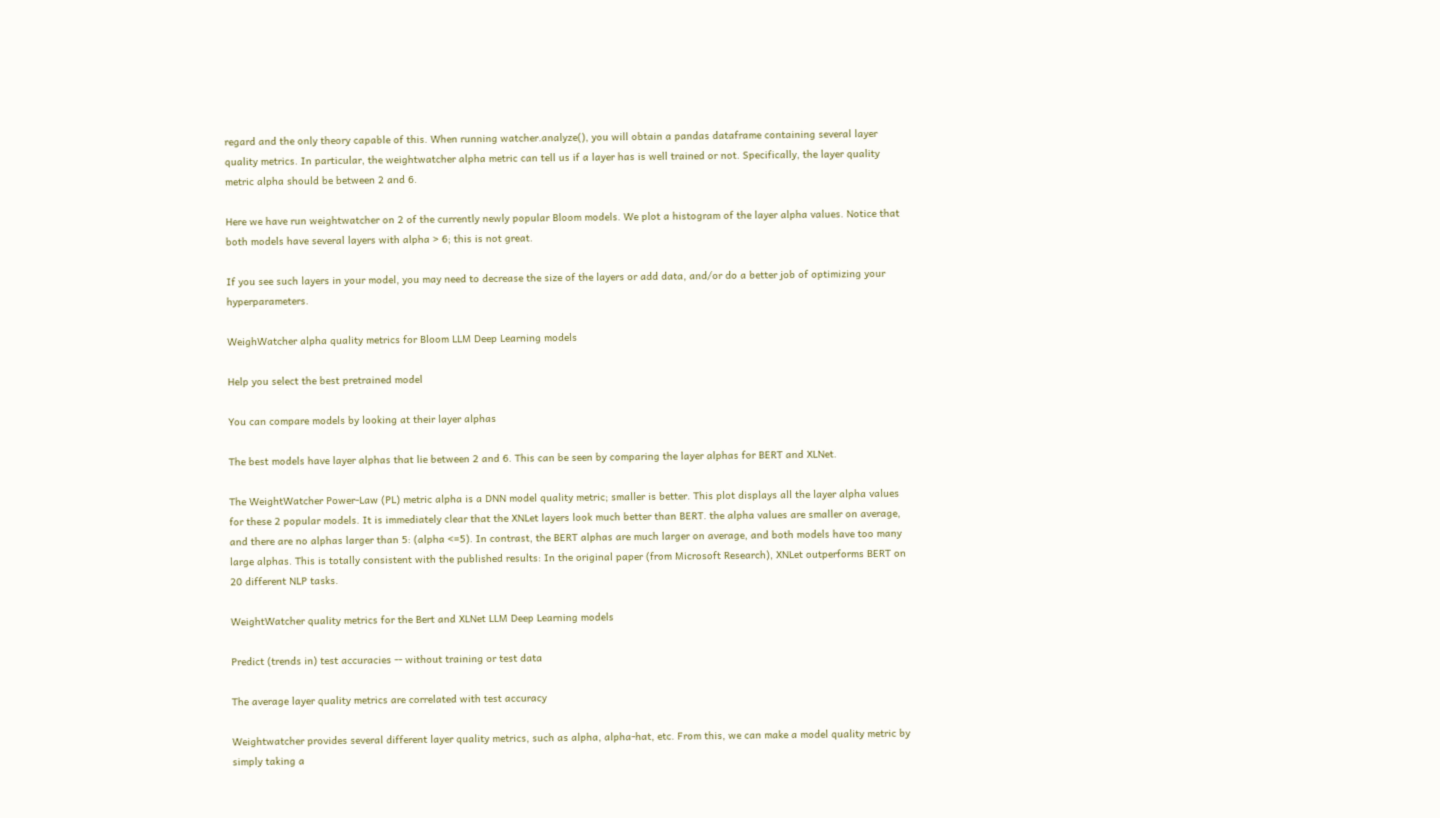regard and the only theory capable of this. When running watcher.analyze(), you will obtain a pandas dataframe containing several layer quality metrics. In particular, the weightwatcher alpha metric can tell us if a layer has is well trained or not. Specifically, the layer quality metric alpha should be between 2 and 6.

Here we have run weightwatcher on 2 of the currently newly popular Bloom models. We plot a histogram of the layer alpha values. Notice that both models have several layers with alpha > 6; this is not great.

If you see such layers in your model, you may need to decrease the size of the layers or add data, and/or do a better job of optimizing your hyperparameters.

WeighWatcher alpha quality metrics for Bloom LLM Deep Learning models

Help you select the best pretrained model

You can compare models by looking at their layer alphas

The best models have layer alphas that lie between 2 and 6. This can be seen by comparing the layer alphas for BERT and XLNet.

The WeightWatcher Power-Law (PL) metric alpha is a DNN model quality metric; smaller is better. This plot displays all the layer alpha values for these 2 popular models. It is immediately clear that the XNLet layers look much better than BERT. the alpha values are smaller on average, and there are no alphas larger than 5: (alpha <=5). In contrast, the BERT alphas are much larger on average, and both models have too many large alphas. This is totally consistent with the published results: In the original paper (from Microsoft Research), XNLet outperforms BERT on 20 different NLP tasks.

WeightWatcher quality metrics for the Bert and XLNet LLM Deep Learning models

Predict (trends in) test accuracies -- without training or test data

The average layer quality metrics are correlated with test accuracy

Weightwatcher provides several different layer quality metrics, such as alpha, alpha-hat, etc. From this, we can make a model quality metric by simply taking a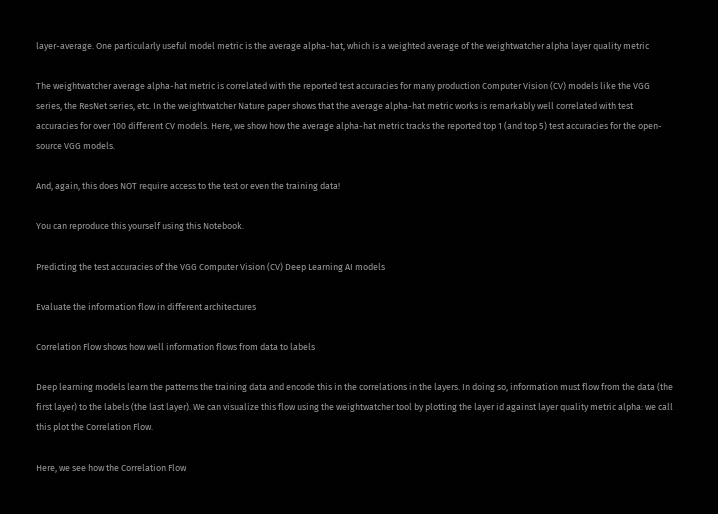layer-average. One particularly useful model metric is the average alpha-hat, which is a weighted average of the weightwatcher alpha layer quality metric

The weightwatcher average alpha-hat metric is correlated with the reported test accuracies for many production Computer Vision (CV) models like the VGG series, the ResNet series, etc. In the weightwatcher Nature paper shows that the average alpha-hat metric works is remarkably well correlated with test accuracies for over 100 different CV models. Here, we show how the average alpha-hat metric tracks the reported top 1 (and top 5) test accuracies for the open-source VGG models.

And, again, this does NOT require access to the test or even the training data!

You can reproduce this yourself using this Notebook.

Predicting the test accuracies of the VGG Computer Vision (CV) Deep Learning AI models

Evaluate the information flow in different architectures

Correlation Flow shows how well information flows from data to labels

Deep learning models learn the patterns the training data and encode this in the correlations in the layers. In doing so, information must flow from the data (the first layer) to the labels (the last layer). We can visualize this flow using the weightwatcher tool by plotting the layer id against layer quality metric alpha: we call this plot the Correlation Flow.

Here, we see how the Correlation Flow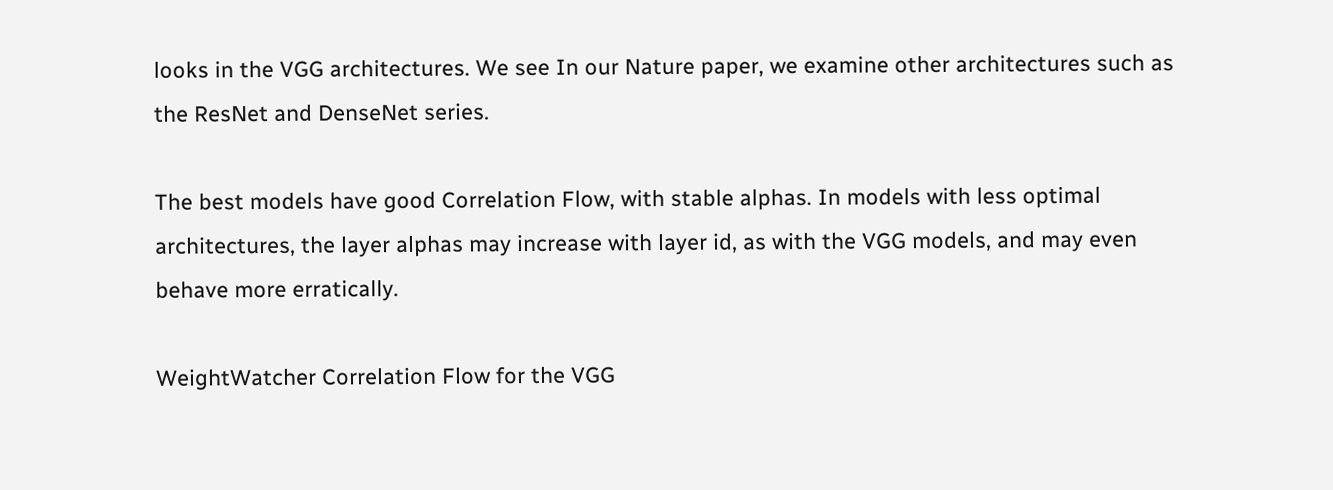looks in the VGG architectures. We see In our Nature paper, we examine other architectures such as the ResNet and DenseNet series.

The best models have good Correlation Flow, with stable alphas. In models with less optimal architectures, the layer alphas may increase with layer id, as with the VGG models, and may even behave more erratically.

WeightWatcher Correlation Flow for the VGG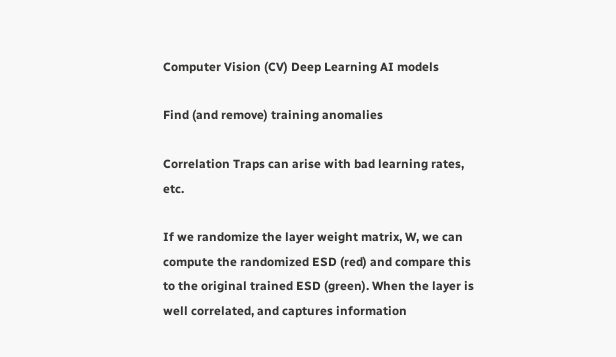Computer Vision (CV) Deep Learning AI models

Find (and remove) training anomalies

Correlation Traps can arise with bad learning rates, etc.

If we randomize the layer weight matrix, W, we can compute the randomized ESD (red) and compare this to the original trained ESD (green). When the layer is well correlated, and captures information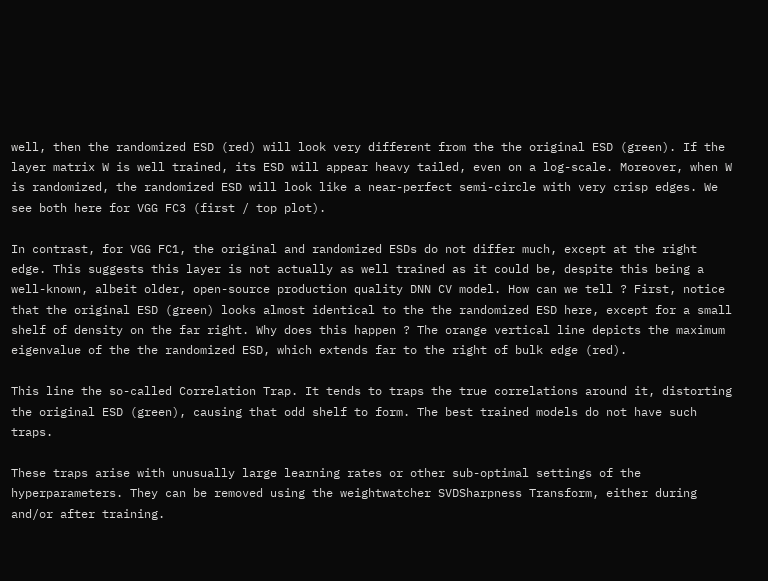well, then the randomized ESD (red) will look very different from the the original ESD (green). If the layer matrix W is well trained, its ESD will appear heavy tailed, even on a log-scale. Moreover, when W is randomized, the randomized ESD will look like a near-perfect semi-circle with very crisp edges. We see both here for VGG FC3 (first / top plot).

In contrast, for VGG FC1, the original and randomized ESDs do not differ much, except at the right edge. This suggests this layer is not actually as well trained as it could be, despite this being a well-known, albeit older, open-source production quality DNN CV model. How can we tell ? First, notice that the original ESD (green) looks almost identical to the the randomized ESD here, except for a small shelf of density on the far right. Why does this happen ? The orange vertical line depicts the maximum eigenvalue of the the randomized ESD, which extends far to the right of bulk edge (red).

This line the so-called Correlation Trap. It tends to traps the true correlations around it, distorting the original ESD (green), causing that odd shelf to form. The best trained models do not have such traps.

These traps arise with unusually large learning rates or other sub-optimal settings of the hyperparameters. They can be removed using the weightwatcher SVDSharpness Transform, either during and/or after training.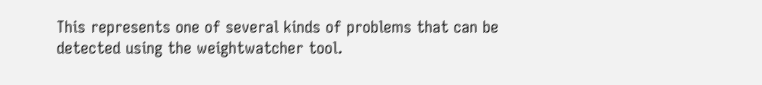This represents one of several kinds of problems that can be detected using the weightwatcher tool.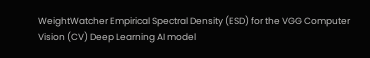WeightWatcher Empirical Spectral Density (ESD) for the VGG Computer Vision (CV) Deep Learning AI model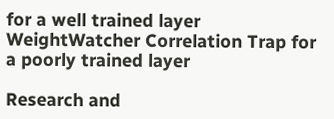for a well trained layer
WeightWatcher Correlation Trap for a poorly trained layer

Research and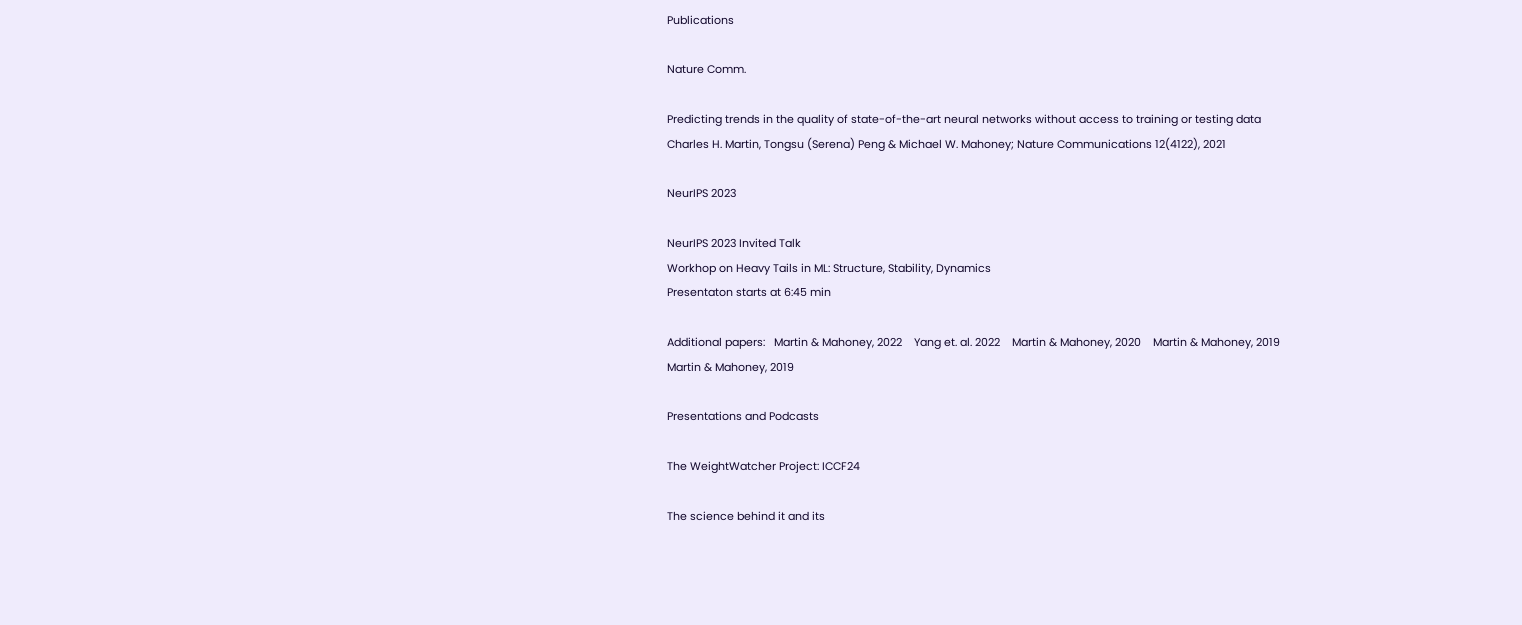Publications

Nature Comm.

Predicting trends in the quality of state-of-the-art neural networks without access to training or testing data
Charles H. Martin, Tongsu (Serena) Peng & Michael W. Mahoney; Nature Communications 12(4122), 2021

NeurIPS 2023

NeurIPS 2023 Invited Talk
Workhop on Heavy Tails in ML: Structure, Stability, Dynamics
Presentaton starts at 6:45 min

Additional papers:   Martin & Mahoney, 2022    Yang et. al. 2022    Martin & Mahoney, 2020    Martin & Mahoney, 2019    Martin & Mahoney, 2019

Presentations and Podcasts

The WeightWatcher Project: ICCF24

The science behind it and its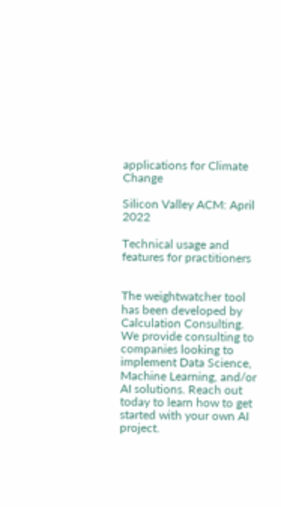applications for Climate Change

Silicon Valley ACM: April 2022

Technical usage and features for practitioners


The weightwatcher tool has been developed by Calculation Consulting. We provide consulting to companies looking to implement Data Science, Machine Learning, and/or AI solutions. Reach out today to learn how to get started with your own AI project.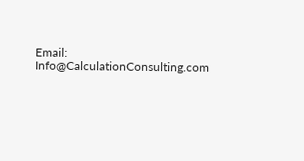Email: Info@CalculationConsulting.com